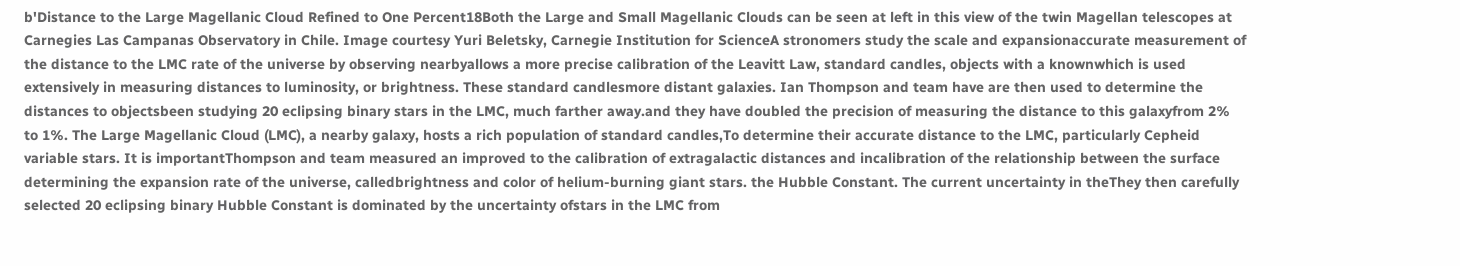b'Distance to the Large Magellanic Cloud Refined to One Percent18Both the Large and Small Magellanic Clouds can be seen at left in this view of the twin Magellan telescopes at Carnegies Las Campanas Observatory in Chile. Image courtesy Yuri Beletsky, Carnegie Institution for ScienceA stronomers study the scale and expansionaccurate measurement of the distance to the LMC rate of the universe by observing nearbyallows a more precise calibration of the Leavitt Law, standard candles, objects with a knownwhich is used extensively in measuring distances to luminosity, or brightness. These standard candlesmore distant galaxies. Ian Thompson and team have are then used to determine the distances to objectsbeen studying 20 eclipsing binary stars in the LMC, much farther away.and they have doubled the precision of measuring the distance to this galaxyfrom 2% to 1%. The Large Magellanic Cloud (LMC), a nearby galaxy, hosts a rich population of standard candles,To determine their accurate distance to the LMC, particularly Cepheid variable stars. It is importantThompson and team measured an improved to the calibration of extragalactic distances and incalibration of the relationship between the surface determining the expansion rate of the universe, calledbrightness and color of helium-burning giant stars. the Hubble Constant. The current uncertainty in theThey then carefully selected 20 eclipsing binary Hubble Constant is dominated by the uncertainty ofstars in the LMC from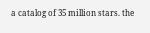a catalog of 35 million stars. the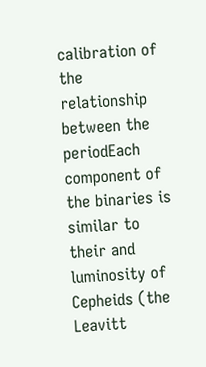calibration of the relationship between the periodEach component of the binaries is similar to their and luminosity of Cepheids (the Leavitt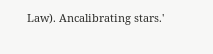Law). Ancalibrating stars.'